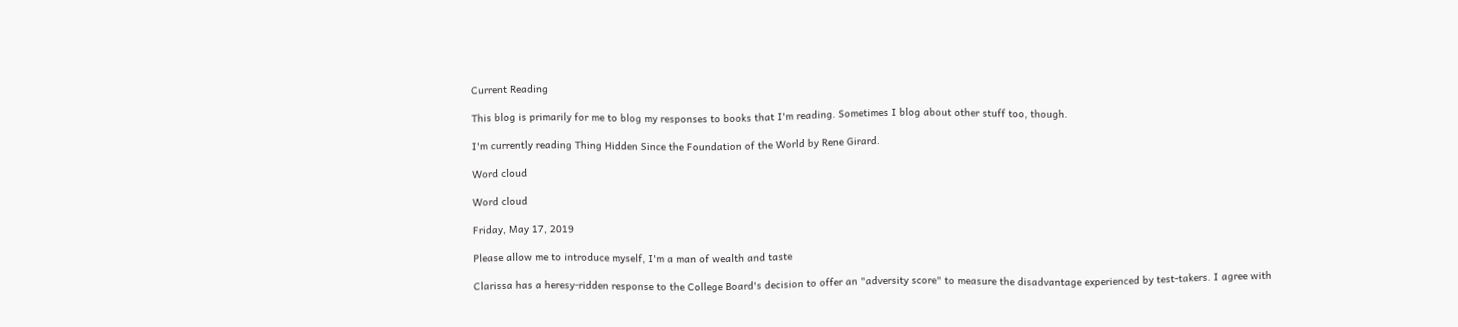Current Reading

This blog is primarily for me to blog my responses to books that I'm reading. Sometimes I blog about other stuff too, though.

I'm currently reading Thing Hidden Since the Foundation of the World by Rene Girard.

Word cloud

Word cloud

Friday, May 17, 2019

Please allow me to introduce myself, I'm a man of wealth and taste

Clarissa has a heresy-ridden response to the College Board's decision to offer an "adversity score" to measure the disadvantage experienced by test-takers. I agree with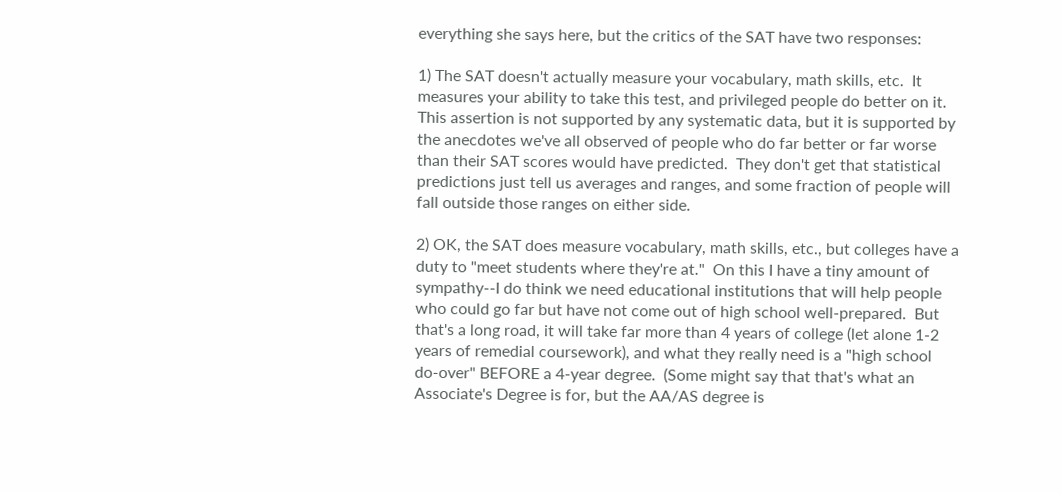everything she says here, but the critics of the SAT have two responses:

1) The SAT doesn't actually measure your vocabulary, math skills, etc.  It measures your ability to take this test, and privileged people do better on it. This assertion is not supported by any systematic data, but it is supported by the anecdotes we've all observed of people who do far better or far worse than their SAT scores would have predicted.  They don't get that statistical predictions just tell us averages and ranges, and some fraction of people will fall outside those ranges on either side.

2) OK, the SAT does measure vocabulary, math skills, etc., but colleges have a duty to "meet students where they're at."  On this I have a tiny amount of sympathy--I do think we need educational institutions that will help people who could go far but have not come out of high school well-prepared.  But that's a long road, it will take far more than 4 years of college (let alone 1-2 years of remedial coursework), and what they really need is a "high school do-over" BEFORE a 4-year degree.  (Some might say that that's what an Associate's Degree is for, but the AA/AS degree is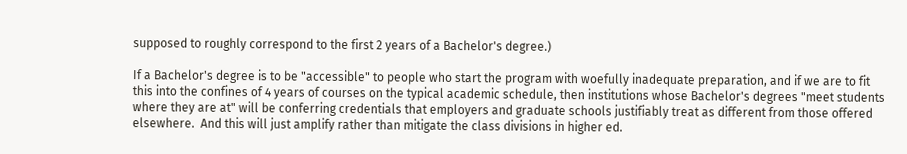supposed to roughly correspond to the first 2 years of a Bachelor's degree.)

If a Bachelor's degree is to be "accessible" to people who start the program with woefully inadequate preparation, and if we are to fit this into the confines of 4 years of courses on the typical academic schedule, then institutions whose Bachelor's degrees "meet students where they are at" will be conferring credentials that employers and graduate schools justifiably treat as different from those offered elsewhere.  And this will just amplify rather than mitigate the class divisions in higher ed.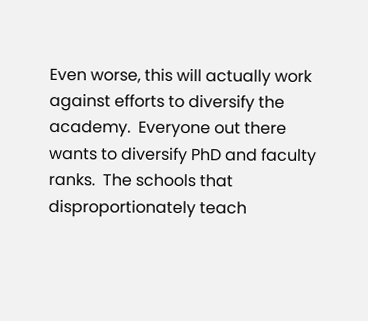Even worse, this will actually work against efforts to diversify the academy.  Everyone out there wants to diversify PhD and faculty ranks.  The schools that disproportionately teach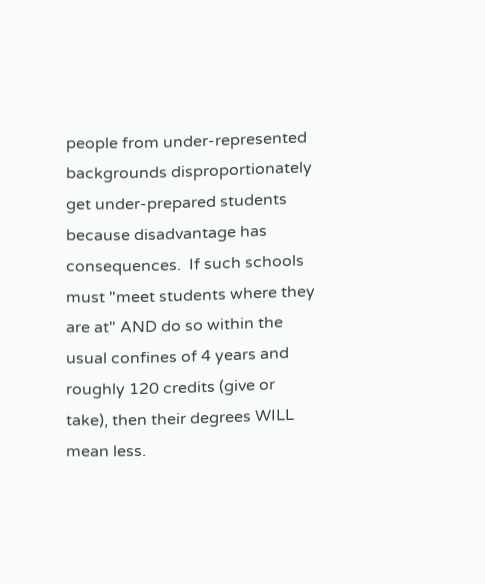people from under-represented backgrounds disproportionately get under-prepared students because disadvantage has consequences.  If such schools must "meet students where they are at" AND do so within the usual confines of 4 years and roughly 120 credits (give or take), then their degrees WILL mean less.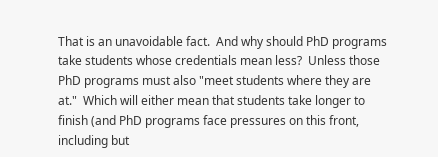That is an unavoidable fact.  And why should PhD programs take students whose credentials mean less?  Unless those PhD programs must also "meet students where they are at."  Which will either mean that students take longer to finish (and PhD programs face pressures on this front, including but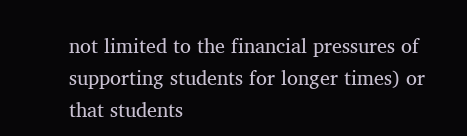not limited to the financial pressures of supporting students for longer times) or that students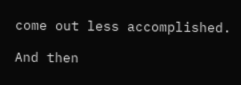come out less accomplished.

And then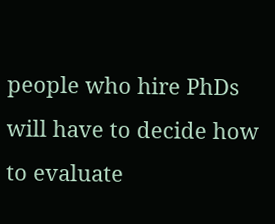people who hire PhDs will have to decide how to evaluate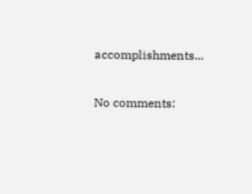accomplishments...

No comments: